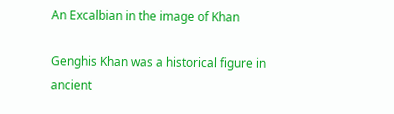An Excalbian in the image of Khan

Genghis Khan was a historical figure in ancient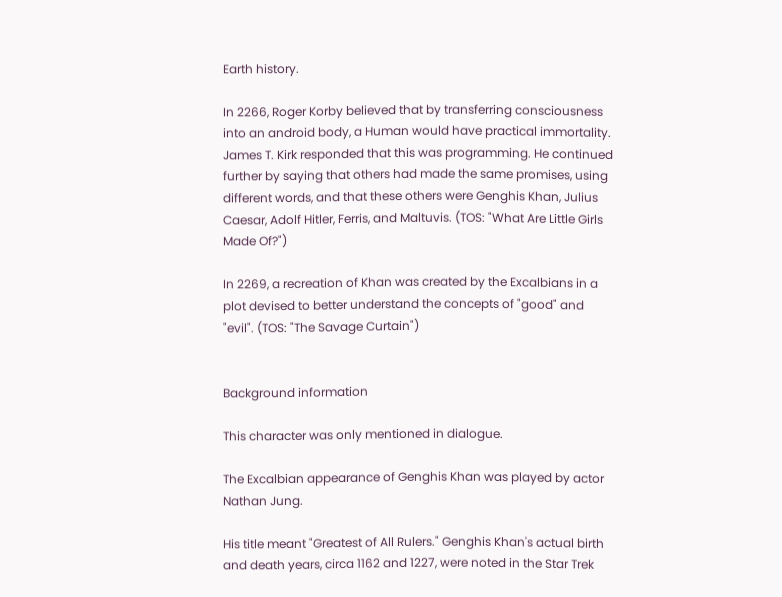Earth history.

In 2266, Roger Korby believed that by transferring consciousness into an android body, a Human would have practical immortality. James T. Kirk responded that this was programming. He continued further by saying that others had made the same promises, using different words, and that these others were Genghis Khan, Julius Caesar, Adolf Hitler, Ferris, and Maltuvis. (TOS: "What Are Little Girls Made Of?")

In 2269, a recreation of Khan was created by the Excalbians in a plot devised to better understand the concepts of "good" and "evil". (TOS: "The Savage Curtain")


Background information

This character was only mentioned in dialogue.

The Excalbian appearance of Genghis Khan was played by actor Nathan Jung.

His title meant "Greatest of All Rulers." Genghis Khan's actual birth and death years, circa 1162 and 1227, were noted in the Star Trek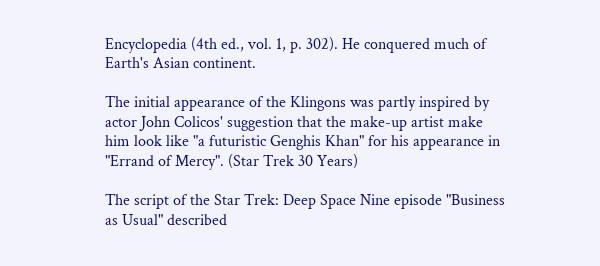Encyclopedia (4th ed., vol. 1, p. 302). He conquered much of Earth's Asian continent.

The initial appearance of the Klingons was partly inspired by actor John Colicos' suggestion that the make-up artist make him look like "a futuristic Genghis Khan" for his appearance in "Errand of Mercy". (Star Trek 30 Years)

The script of the Star Trek: Deep Space Nine episode "Business as Usual" described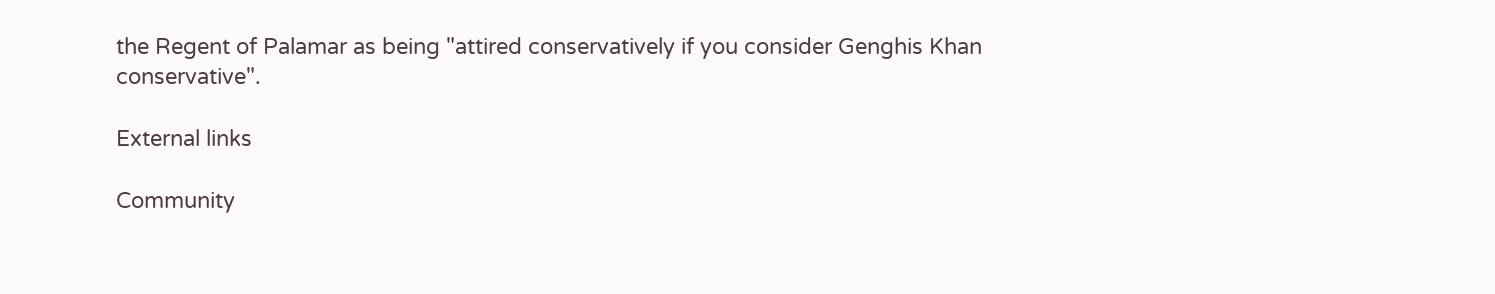the Regent of Palamar as being "attired conservatively if you consider Genghis Khan conservative".

External links

Community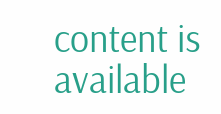content is available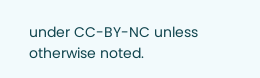under CC-BY-NC unless otherwise noted.